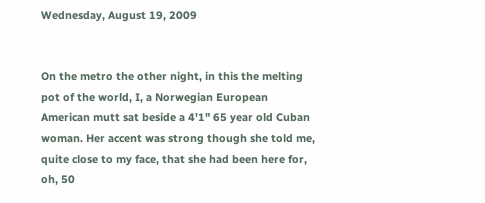Wednesday, August 19, 2009


On the metro the other night, in this the melting pot of the world, I, a Norwegian European American mutt sat beside a 4'1" 65 year old Cuban woman. Her accent was strong though she told me, quite close to my face, that she had been here for, oh, 50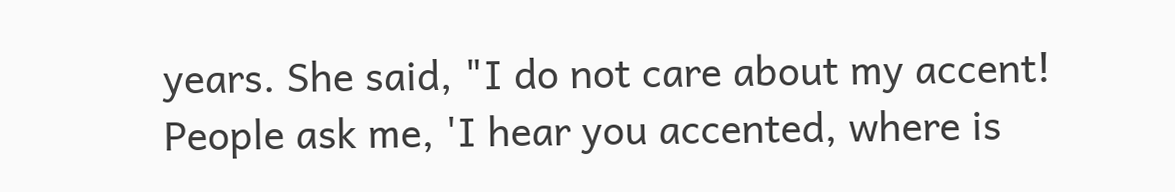years. She said, "I do not care about my accent! People ask me, 'I hear you accented, where is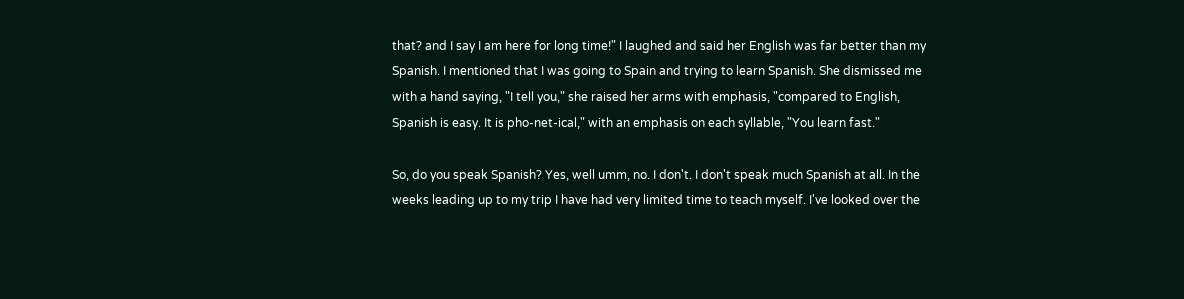that? and I say I am here for long time!" I laughed and said her English was far better than my Spanish. I mentioned that I was going to Spain and trying to learn Spanish. She dismissed me with a hand saying, "I tell you," she raised her arms with emphasis, "compared to English, Spanish is easy. It is pho-net-ical," with an emphasis on each syllable, "You learn fast."

So, do you speak Spanish? Yes, well umm, no. I don't. I don't speak much Spanish at all. In the weeks leading up to my trip I have had very limited time to teach myself. I've looked over the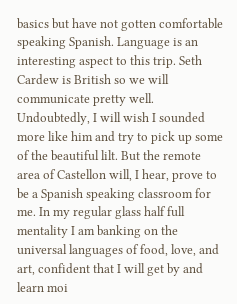basics but have not gotten comfortable speaking Spanish. Language is an interesting aspect to this trip. Seth Cardew is British so we will communicate pretty well. Undoubtedly, I will wish I sounded more like him and try to pick up some of the beautiful lilt. But the remote area of Castellon will, I hear, prove to be a Spanish speaking classroom for me. In my regular glass half full mentality I am banking on the universal languages of food, love, and art, confident that I will get by and learn moi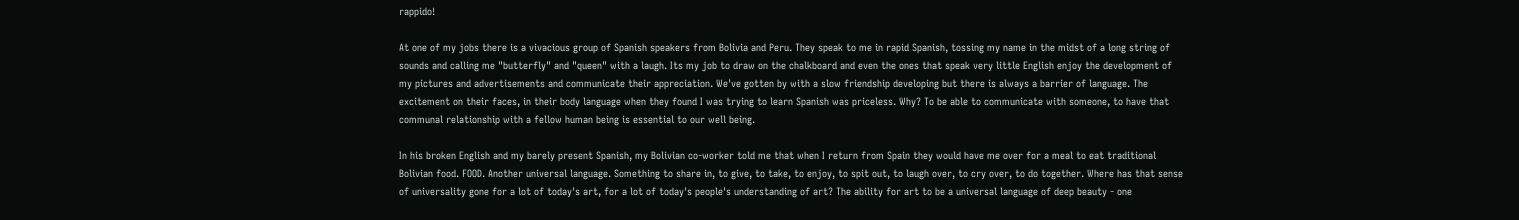rappido!

At one of my jobs there is a vivacious group of Spanish speakers from Bolivia and Peru. They speak to me in rapid Spanish, tossing my name in the midst of a long string of sounds and calling me "butterfly" and "queen" with a laugh. Its my job to draw on the chalkboard and even the ones that speak very little English enjoy the development of my pictures and advertisements and communicate their appreciation. We've gotten by with a slow friendship developing but there is always a barrier of language. The excitement on their faces, in their body language when they found I was trying to learn Spanish was priceless. Why? To be able to communicate with someone, to have that communal relationship with a fellow human being is essential to our well being.

In his broken English and my barely present Spanish, my Bolivian co-worker told me that when I return from Spain they would have me over for a meal to eat traditional Bolivian food. FOOD. Another universal language. Something to share in, to give, to take, to enjoy, to spit out, to laugh over, to cry over, to do together. Where has that sense of universality gone for a lot of today's art, for a lot of today's people's understanding of art? The ability for art to be a universal language of deep beauty - one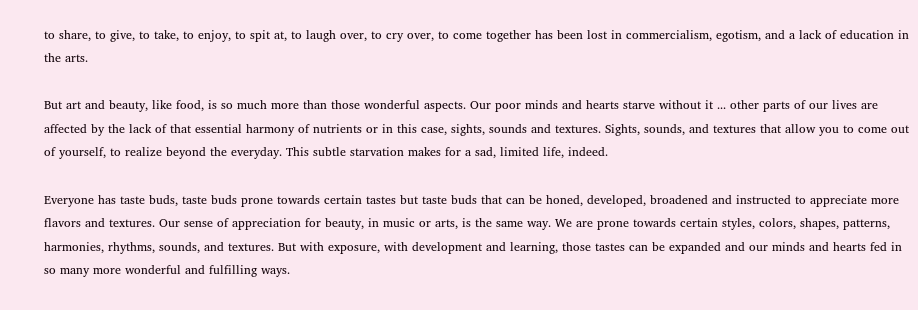to share, to give, to take, to enjoy, to spit at, to laugh over, to cry over, to come together has been lost in commercialism, egotism, and a lack of education in the arts.

But art and beauty, like food, is so much more than those wonderful aspects. Our poor minds and hearts starve without it ... other parts of our lives are affected by the lack of that essential harmony of nutrients or in this case, sights, sounds and textures. Sights, sounds, and textures that allow you to come out of yourself, to realize beyond the everyday. This subtle starvation makes for a sad, limited life, indeed.

Everyone has taste buds, taste buds prone towards certain tastes but taste buds that can be honed, developed, broadened and instructed to appreciate more flavors and textures. Our sense of appreciation for beauty, in music or arts, is the same way. We are prone towards certain styles, colors, shapes, patterns, harmonies, rhythms, sounds, and textures. But with exposure, with development and learning, those tastes can be expanded and our minds and hearts fed in so many more wonderful and fulfilling ways.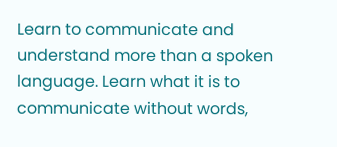Learn to communicate and understand more than a spoken language. Learn what it is to communicate without words,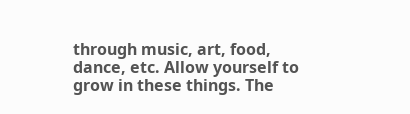through music, art, food, dance, etc. Allow yourself to grow in these things. The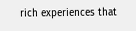rich experiences that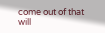come out of that will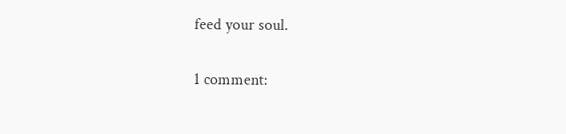feed your soul.

1 comment: